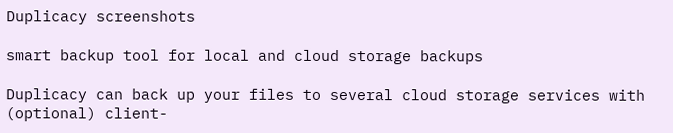Duplicacy screenshots

smart backup tool for local and cloud storage backups

Duplicacy can back up your files to several cloud storage services with (optional) client-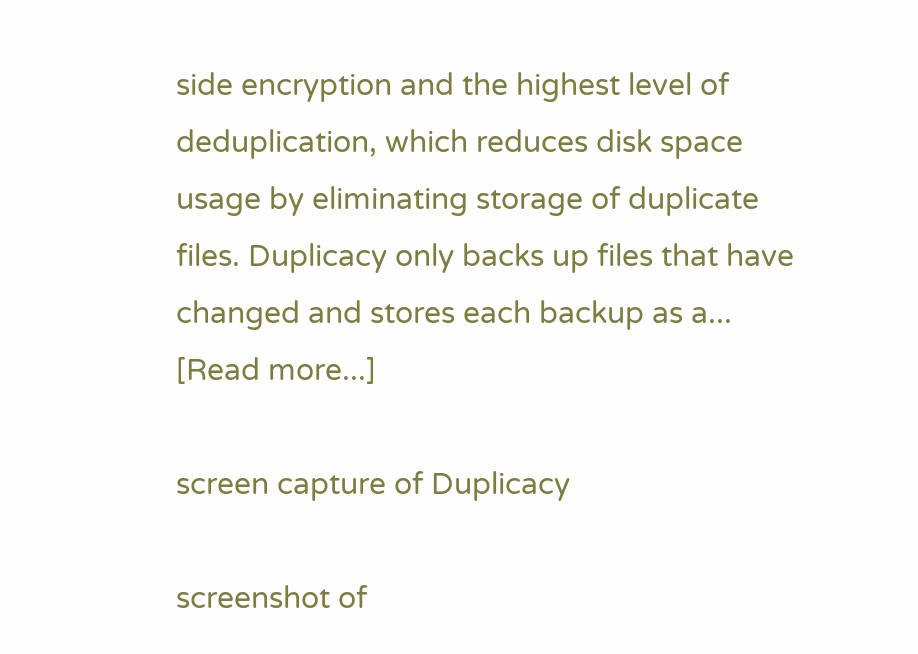side encryption and the highest level of deduplication, which reduces disk space usage by eliminating storage of duplicate files. Duplicacy only backs up files that have changed and stores each backup as a... [Read more...]

screen capture of Duplicacy

screenshot of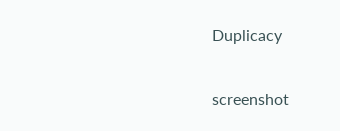Duplicacy

screenshot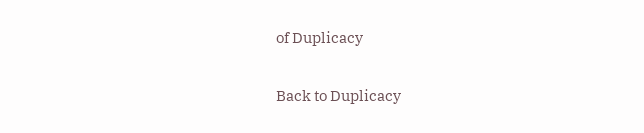of Duplicacy

Back to Duplicacy